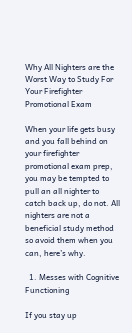Why All Nighters are the Worst Way to Study For Your Firefighter Promotional Exam

When your life gets busy and you fall behind on your firefighter promotional exam prep, you may be tempted to pull an all nighter to catch back up, do not. All nighters are not a beneficial study method so avoid them when you can, here’s why.

  1. Messes with Cognitive Functioning

If you stay up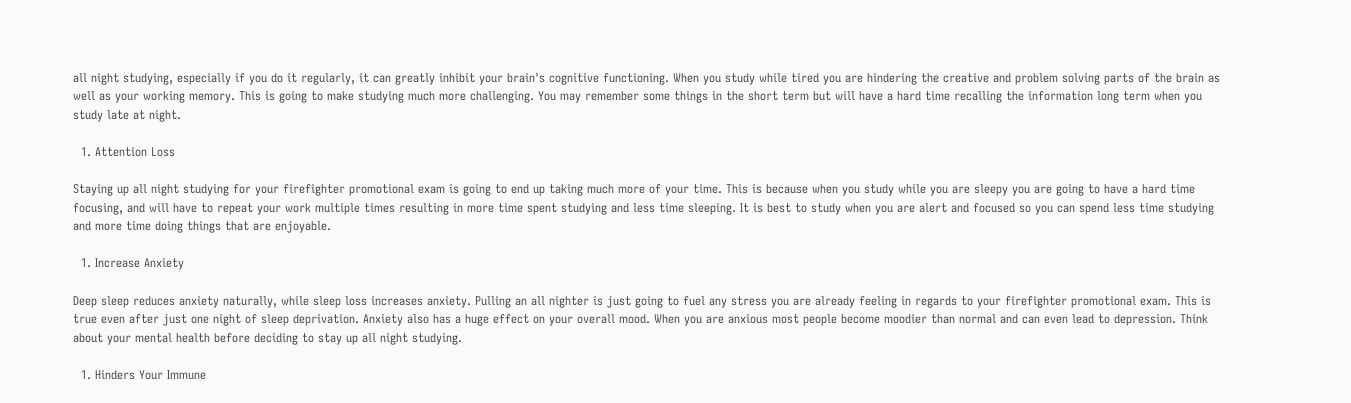all night studying, especially if you do it regularly, it can greatly inhibit your brain's cognitive functioning. When you study while tired you are hindering the creative and problem solving parts of the brain as well as your working memory. This is going to make studying much more challenging. You may remember some things in the short term but will have a hard time recalling the information long term when you study late at night.

  1. Attention Loss

Staying up all night studying for your firefighter promotional exam is going to end up taking much more of your time. This is because when you study while you are sleepy you are going to have a hard time focusing, and will have to repeat your work multiple times resulting in more time spent studying and less time sleeping. It is best to study when you are alert and focused so you can spend less time studying and more time doing things that are enjoyable.

  1. Increase Anxiety

Deep sleep reduces anxiety naturally, while sleep loss increases anxiety. Pulling an all nighter is just going to fuel any stress you are already feeling in regards to your firefighter promotional exam. This is true even after just one night of sleep deprivation. Anxiety also has a huge effect on your overall mood. When you are anxious most people become moodier than normal and can even lead to depression. Think about your mental health before deciding to stay up all night studying.

  1. Hinders Your Immune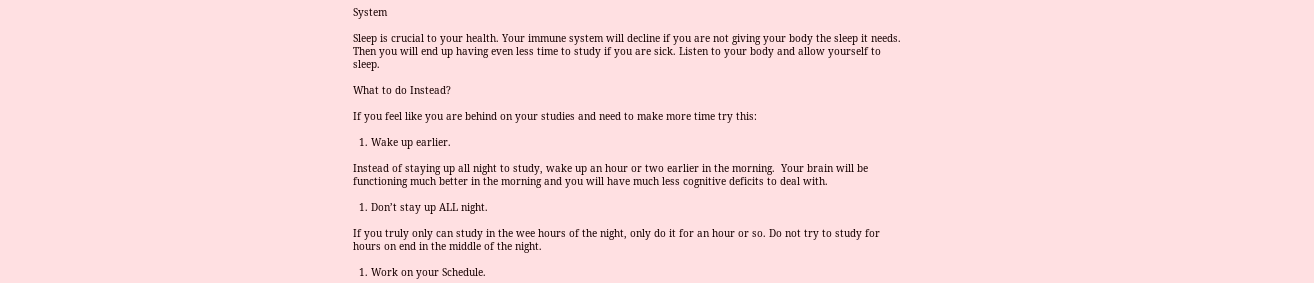System

Sleep is crucial to your health. Your immune system will decline if you are not giving your body the sleep it needs. Then you will end up having even less time to study if you are sick. Listen to your body and allow yourself to sleep.

What to do Instead?

If you feel like you are behind on your studies and need to make more time try this:

  1. Wake up earlier.

Instead of staying up all night to study, wake up an hour or two earlier in the morning.  Your brain will be functioning much better in the morning and you will have much less cognitive deficits to deal with.

  1. Don’t stay up ALL night.

If you truly only can study in the wee hours of the night, only do it for an hour or so. Do not try to study for hours on end in the middle of the night.

  1. Work on your Schedule.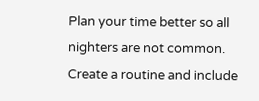Plan your time better so all nighters are not common. Create a routine and include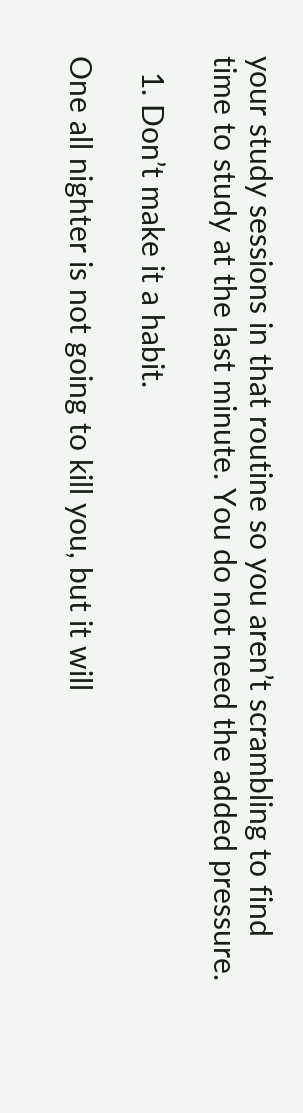your study sessions in that routine so you aren’t scrambling to find time to study at the last minute. You do not need the added pressure.

  1. Don’t make it a habit.

One all nighter is not going to kill you, but it will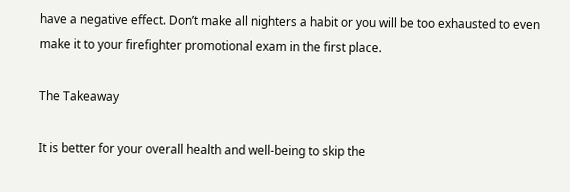have a negative effect. Don’t make all nighters a habit or you will be too exhausted to even make it to your firefighter promotional exam in the first place.

The Takeaway

It is better for your overall health and well-being to skip the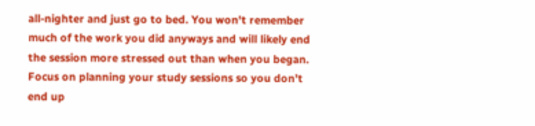all-nighter and just go to bed. You won't remember much of the work you did anyways and will likely end the session more stressed out than when you began. Focus on planning your study sessions so you don’t end up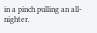in a pinch pulling an all-nighter.